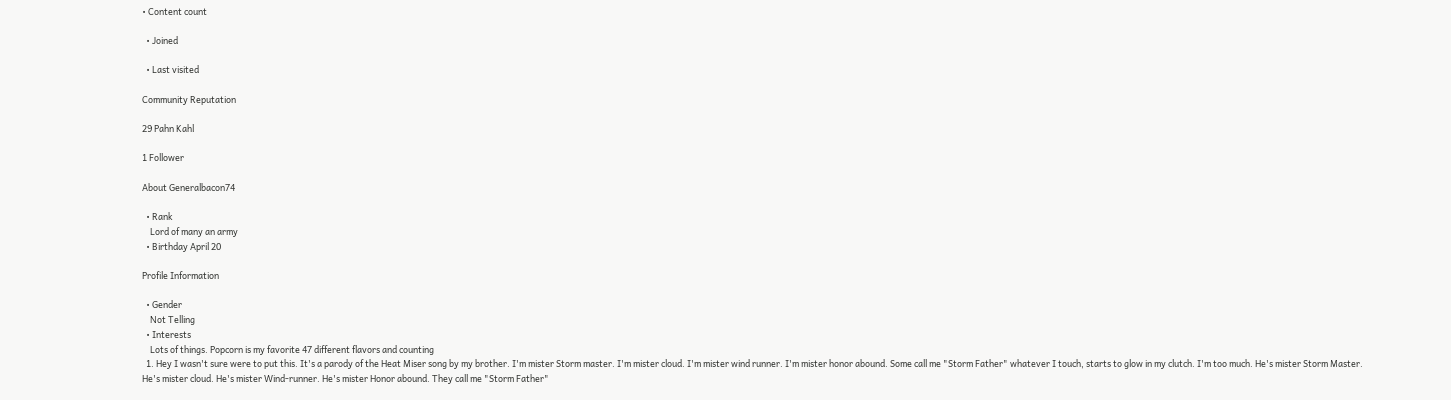• Content count

  • Joined

  • Last visited

Community Reputation

29 Pahn Kahl

1 Follower

About Generalbacon74

  • Rank
    Lord of many an army
  • Birthday April 20

Profile Information

  • Gender
    Not Telling
  • Interests
    Lots of things. Popcorn is my favorite 47 different flavors and counting
  1. Hey I wasn't sure were to put this. It's a parody of the Heat Miser song by my brother. I'm mister Storm master. I'm mister cloud. I'm mister wind runner. I'm mister honor abound. Some call me "Storm Father" whatever I touch, starts to glow in my clutch. I'm too much. He's mister Storm Master. He's mister cloud. He's mister Wind-runner. He's mister Honor abound. They call me "Storm Father"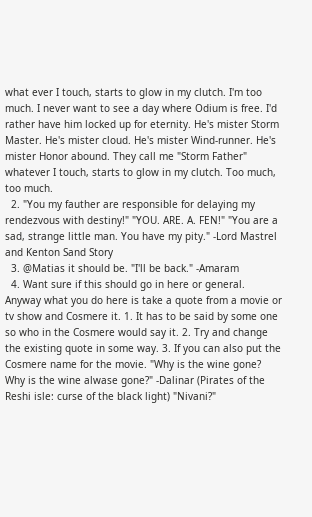what ever I touch, starts to glow in my clutch. I'm too much. I never want to see a day where Odium is free. I'd rather have him locked up for eternity. He's mister Storm Master. He's mister cloud. He's mister Wind-runner. He's mister Honor abound. They call me "Storm Father" whatever I touch, starts to glow in my clutch. Too much, too much.
  2. "You my fauther are responsible for delaying my rendezvous with destiny!" "YOU. ARE. A. FEN!" "You are a sad, strange little man. You have my pity." -Lord Mastrel and Kenton Sand Story
  3. @Matias it should be. "I'll be back." -Amaram
  4. Want sure if this should go in here or general. Anyway what you do here is take a quote from a movie or tv show and Cosmere it. 1. It has to be said by some one so who in the Cosmere would say it. 2. Try and change the existing quote in some way. 3. If you can also put the Cosmere name for the movie. "Why is the wine gone? Why is the wine alwase gone?" -Dalinar (Pirates of the Reshi isle: curse of the black light) "Nivani?"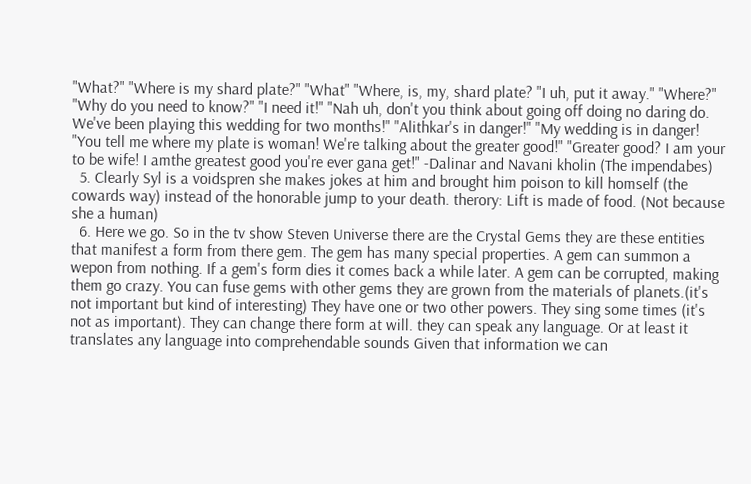"What?" "Where is my shard plate?" "What" "Where, is, my, shard plate? "I uh, put it away." "Where?" "Why do you need to know?" "I need it!" "Nah uh, don't you think about going off doing no daring do. We've been playing this wedding for two months!" "Alithkar's in danger!" "My wedding is in danger! "You tell me where my plate is woman! We're talking about the greater good!" "Greater good? I am your to be wife! I amthe greatest good you're ever gana get!" -Dalinar and Navani kholin (The impendabes)
  5. Clearly Syl is a voidspren she makes jokes at him and brought him poison to kill homself (the cowards way) instead of the honorable jump to your death. therory: Lift is made of food. (Not because she a human)
  6. Here we go. So in the tv show Steven Universe there are the Crystal Gems they are these entities that manifest a form from there gem. The gem has many special properties. A gem can summon a wepon from nothing. If a gem's form dies it comes back a while later. A gem can be corrupted, making them go crazy. You can fuse gems with other gems they are grown from the materials of planets.(it's not important but kind of interesting) They have one or two other powers. They sing some times (it's not as important). They can change there form at will. they can speak any language. Or at least it translates any language into comprehendable sounds Given that information we can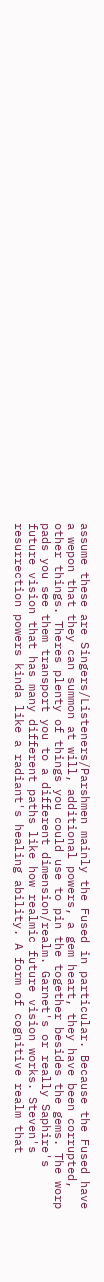assume these are Singers/Listeners/Parshmen mainly the Fused in particular. Because the Fused have a wepon that they can summon at will, additional powers, a gem heart, they have been corrupted, other things. Theres plenty of things you could use to pin the together besides the gems. The worp pads you see them transport you to a different dimension/realm. Garnet's or really Saphire's future vision that has many different paths like how realmic future vision works. Steven's resurrection powers kinda like a radiant's healing ability. A form of cognitive realm that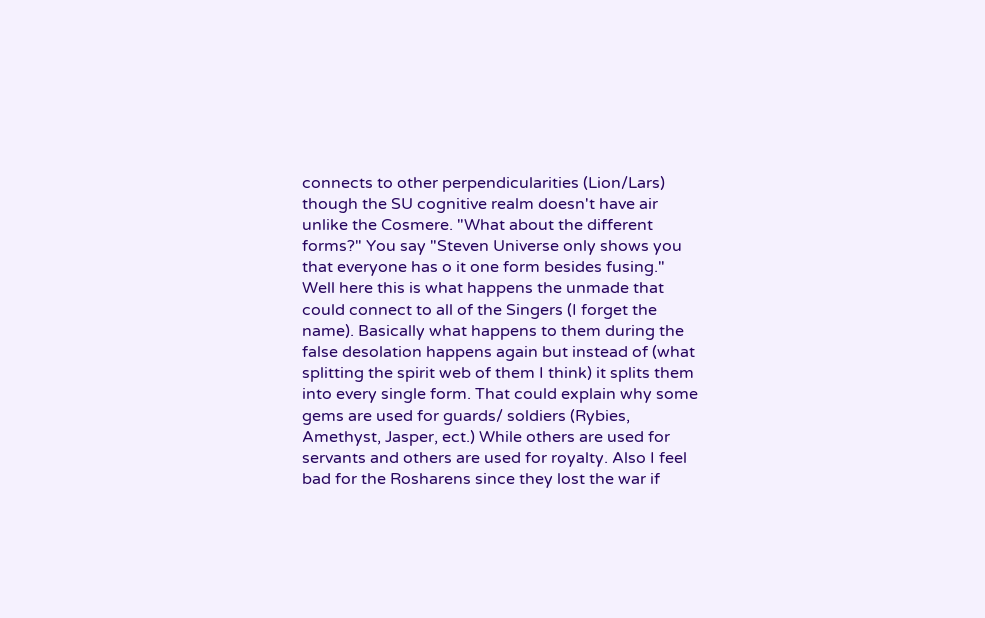connects to other perpendicularities (Lion/Lars) though the SU cognitive realm doesn't have air unlike the Cosmere. "What about the different forms?" You say "Steven Universe only shows you that everyone has o it one form besides fusing." Well here this is what happens the unmade that could connect to all of the Singers (I forget the name). Basically what happens to them during the false desolation happens again but instead of (what splitting the spirit web of them I think) it splits them into every single form. That could explain why some gems are used for guards/ soldiers (Rybies, Amethyst, Jasper, ect.) While others are used for servants and others are used for royalty. Also I feel bad for the Rosharens since they lost the war if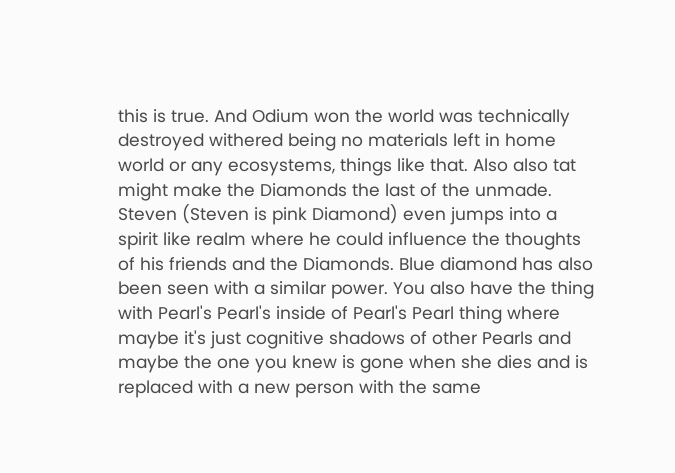this is true. And Odium won the world was technically destroyed withered being no materials left in home world or any ecosystems, things like that. Also also tat might make the Diamonds the last of the unmade. Steven (Steven is pink Diamond) even jumps into a spirit like realm where he could influence the thoughts of his friends and the Diamonds. Blue diamond has also been seen with a similar power. You also have the thing with Pearl's Pearl's inside of Pearl's Pearl thing where maybe it's just cognitive shadows of other Pearls and maybe the one you knew is gone when she dies and is replaced with a new person with the same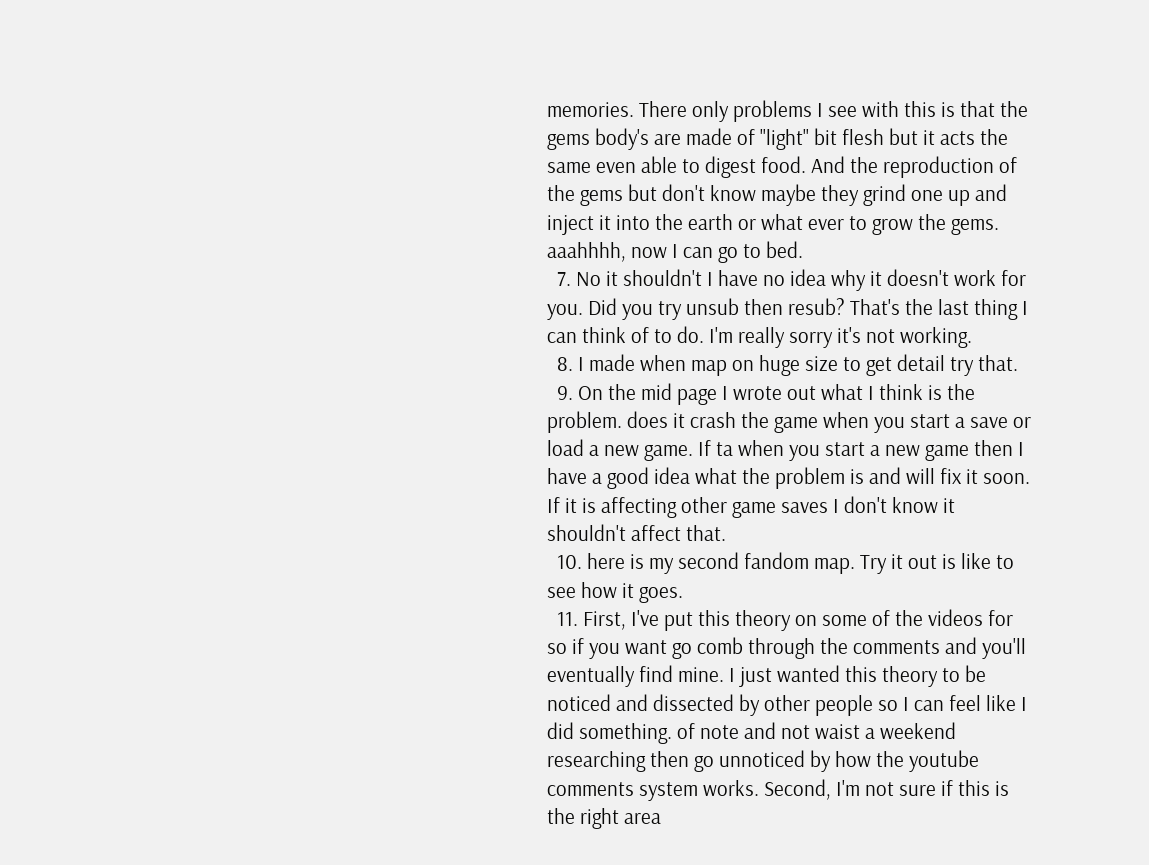memories. There only problems I see with this is that the gems body's are made of "light" bit flesh but it acts the same even able to digest food. And the reproduction of the gems but don't know maybe they grind one up and inject it into the earth or what ever to grow the gems. aaahhhh, now I can go to bed.
  7. No it shouldn't I have no idea why it doesn't work for you. Did you try unsub then resub? That's the last thing I can think of to do. I'm really sorry it's not working.
  8. I made when map on huge size to get detail try that.
  9. On the mid page I wrote out what I think is the problem. does it crash the game when you start a save or load a new game. If ta when you start a new game then I have a good idea what the problem is and will fix it soon. If it is affecting other game saves I don't know it shouldn't affect that.
  10. here is my second fandom map. Try it out is like to see how it goes.
  11. First, I've put this theory on some of the videos for so if you want go comb through the comments and you'll eventually find mine. I just wanted this theory to be noticed and dissected by other people so I can feel like I did something. of note and not waist a weekend researching then go unnoticed by how the youtube comments system works. Second, I'm not sure if this is the right area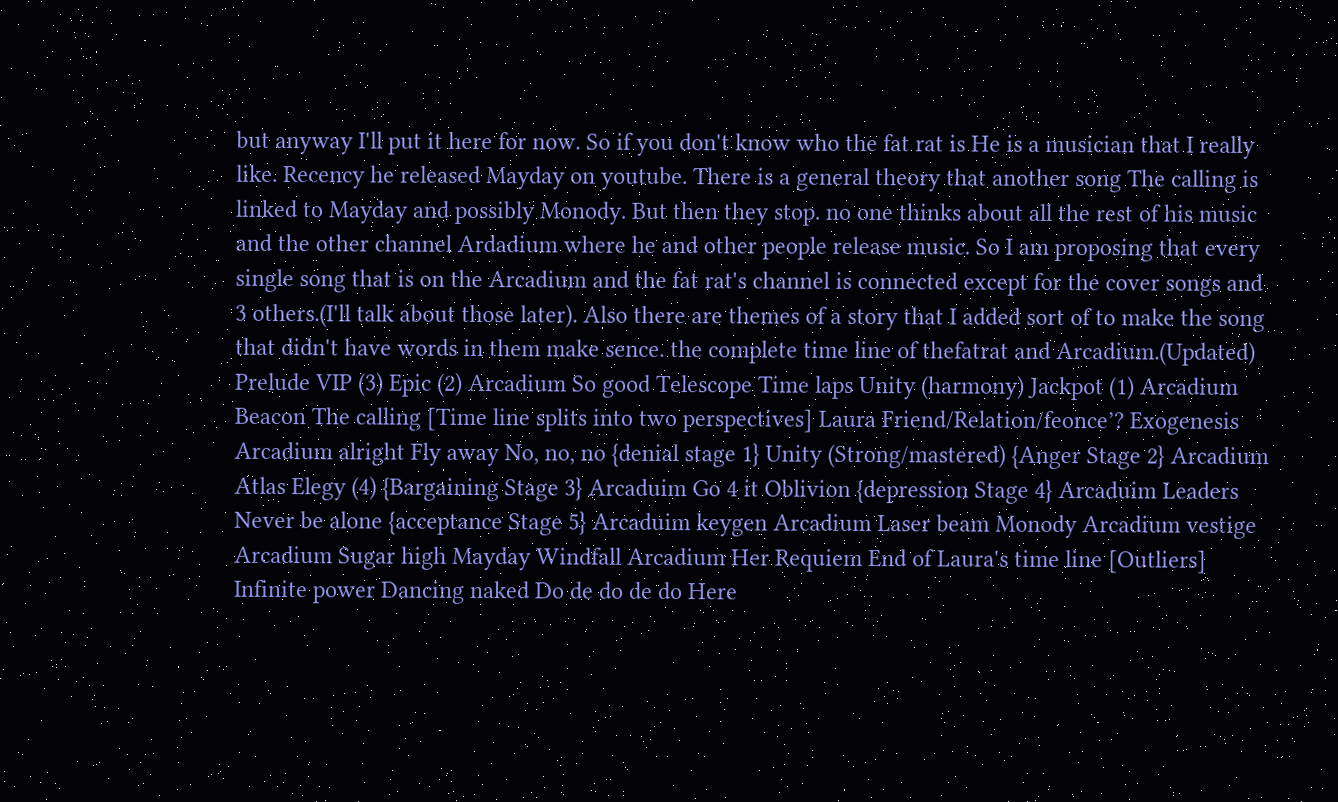but anyway I'll put it here for now. So if you don't know who the fat rat is He is a musician that I really like. Recency he released Mayday on youtube. There is a general theory that another song The calling is linked to Mayday and possibly Monody. But then they stop. no one thinks about all the rest of his music and the other channel Ardadium where he and other people release music. So I am proposing that every single song that is on the Arcadium and the fat rat's channel is connected except for the cover songs and 3 others.(I'll talk about those later). Also there are themes of a story that I added sort of to make the song that didn't have words in them make sence. the complete time line of thefatrat and Arcadium.(Updated) Prelude VIP (3) Epic (2) Arcadium So good Telescope Time laps Unity (harmony) Jackpot (1) Arcadium Beacon The calling [Time line splits into two perspectives] Laura Friend/Relation/feonce’? Exogenesis Arcadium alright Fly away No, no, no {denial stage 1} Unity (Strong/mastered) {Anger Stage 2} Arcadium Atlas Elegy (4) {Bargaining Stage 3} Arcaduim Go 4 it Oblivion {depression Stage 4} Arcaduim Leaders Never be alone {acceptance Stage 5} Arcaduim keygen Arcadium Laser beam Monody Arcadium vestige Arcadium Sugar high Mayday Windfall Arcadium Her Requiem End of Laura's time line [Outliers] Infinite power Dancing naked Do de do de do Here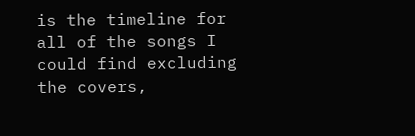is the timeline for all of the songs I could find excluding the covers,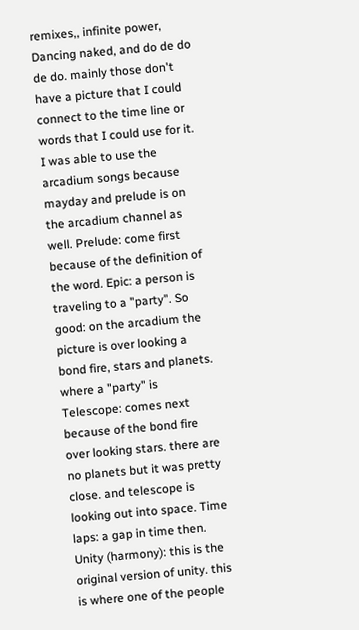remixes,, infinite power, Dancing naked, and do de do de do. mainly those don't have a picture that I could connect to the time line or words that I could use for it. I was able to use the arcadium songs because mayday and prelude is on the arcadium channel as well. Prelude: come first because of the definition of the word. Epic: a person is traveling to a "party". So good: on the arcadium the picture is over looking a bond fire, stars and planets. where a "party" is Telescope: comes next because of the bond fire over looking stars. there are no planets but it was pretty close. and telescope is looking out into space. Time laps: a gap in time then. Unity (harmony): this is the original version of unity. this is where one of the people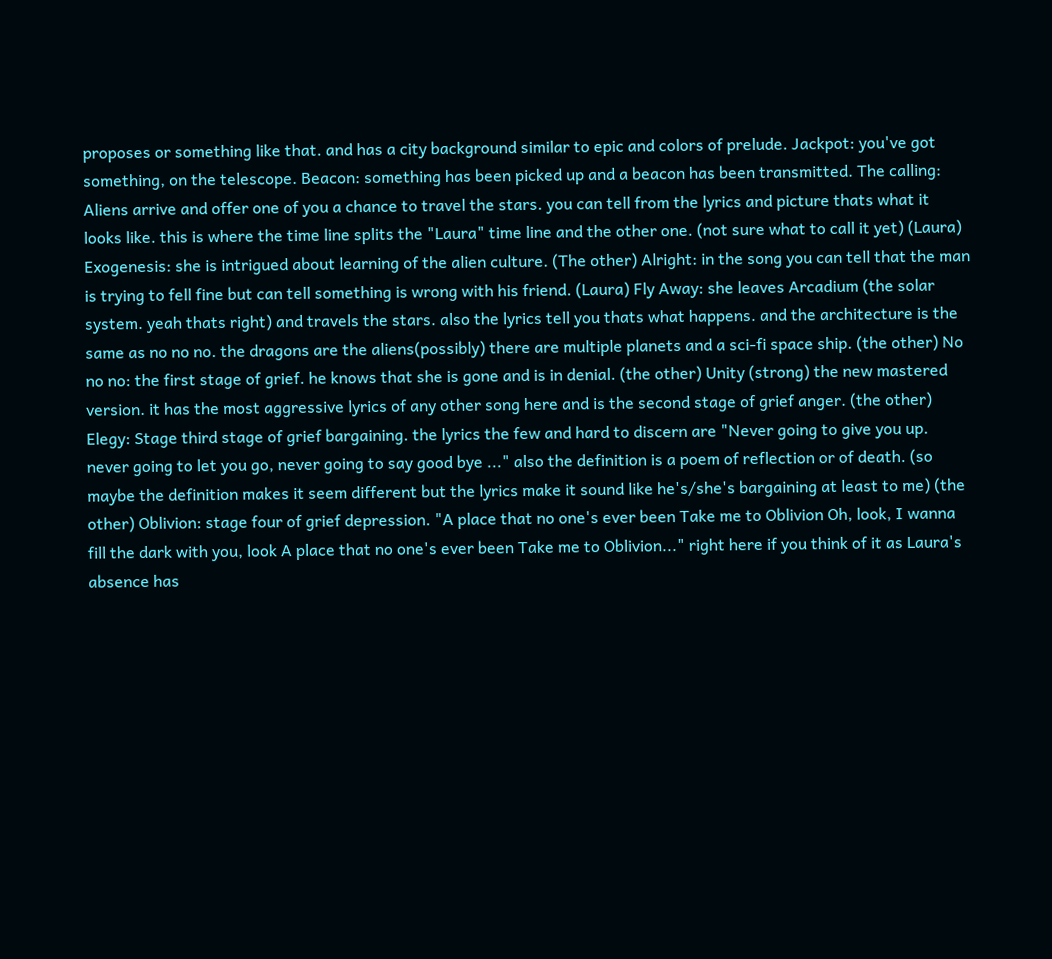proposes or something like that. and has a city background similar to epic and colors of prelude. Jackpot: you've got something, on the telescope. Beacon: something has been picked up and a beacon has been transmitted. The calling: Aliens arrive and offer one of you a chance to travel the stars. you can tell from the lyrics and picture thats what it looks like. this is where the time line splits the "Laura" time line and the other one. (not sure what to call it yet) (Laura) Exogenesis: she is intrigued about learning of the alien culture. (The other) Alright: in the song you can tell that the man is trying to fell fine but can tell something is wrong with his friend. (Laura) Fly Away: she leaves Arcadium (the solar system. yeah thats right) and travels the stars. also the lyrics tell you thats what happens. and the architecture is the same as no no no. the dragons are the aliens(possibly) there are multiple planets and a sci-fi space ship. (the other) No no no: the first stage of grief. he knows that she is gone and is in denial. (the other) Unity (strong) the new mastered version. it has the most aggressive lyrics of any other song here and is the second stage of grief anger. (the other) Elegy: Stage third stage of grief bargaining. the lyrics the few and hard to discern are "Never going to give you up. never going to let you go, never going to say good bye ..." also the definition is a poem of reflection or of death. (so maybe the definition makes it seem different but the lyrics make it sound like he's/she's bargaining at least to me) (the other) Oblivion: stage four of grief depression. "A place that no one's ever been Take me to Oblivion Oh, look, I wanna fill the dark with you, look A place that no one's ever been Take me to Oblivion..." right here if you think of it as Laura's absence has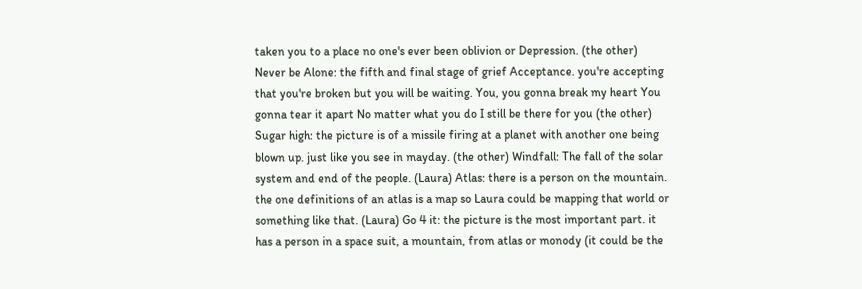taken you to a place no one's ever been oblivion or Depression. (the other) Never be Alone: the fifth and final stage of grief Acceptance. you're accepting that you're broken but you will be waiting. You, you gonna break my heart You gonna tear it apart No matter what you do I still be there for you (the other) Sugar high: the picture is of a missile firing at a planet with another one being blown up. just like you see in mayday. (the other) Windfall: The fall of the solar system and end of the people. (Laura) Atlas: there is a person on the mountain. the one definitions of an atlas is a map so Laura could be mapping that world or something like that. (Laura) Go 4 it: the picture is the most important part. it has a person in a space suit, a mountain, from atlas or monody (it could be the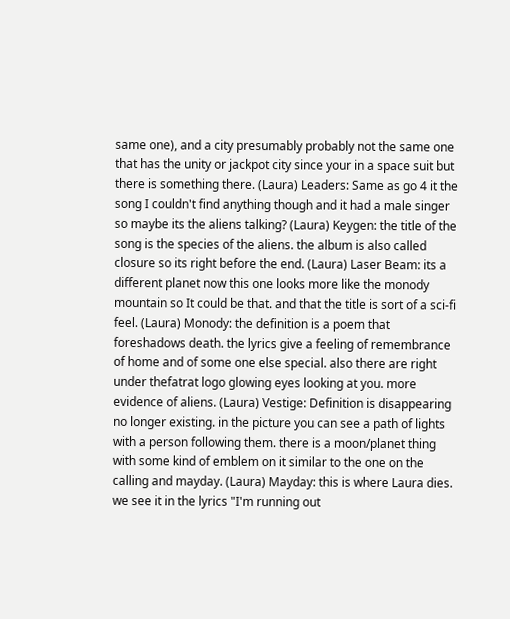same one), and a city presumably probably not the same one that has the unity or jackpot city since your in a space suit but there is something there. (Laura) Leaders: Same as go 4 it the song I couldn't find anything though and it had a male singer so maybe its the aliens talking? (Laura) Keygen: the title of the song is the species of the aliens. the album is also called closure so its right before the end. (Laura) Laser Beam: its a different planet now this one looks more like the monody mountain so It could be that. and that the title is sort of a sci-fi feel. (Laura) Monody: the definition is a poem that foreshadows death. the lyrics give a feeling of remembrance of home and of some one else special. also there are right under thefatrat logo glowing eyes looking at you. more evidence of aliens. (Laura) Vestige: Definition is disappearing no longer existing. in the picture you can see a path of lights with a person following them. there is a moon/planet thing with some kind of emblem on it similar to the one on the calling and mayday. (Laura) Mayday: this is where Laura dies. we see it in the lyrics "I'm running out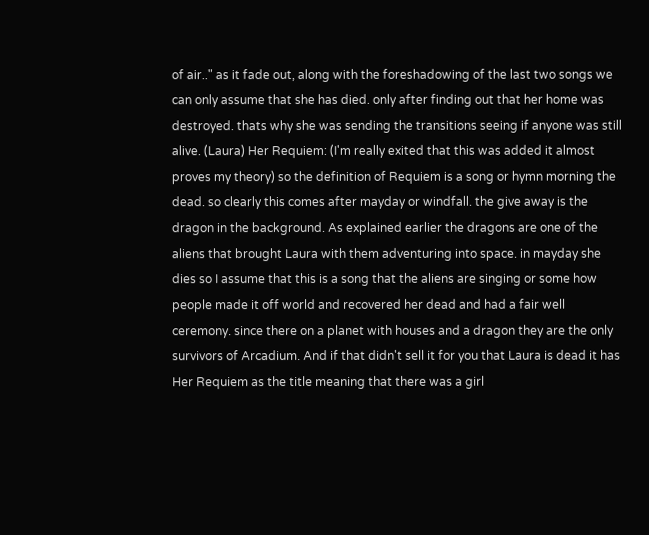of air.." as it fade out, along with the foreshadowing of the last two songs we can only assume that she has died. only after finding out that her home was destroyed. thats why she was sending the transitions seeing if anyone was still alive. (Laura) Her Requiem: (I'm really exited that this was added it almost proves my theory) so the definition of Requiem is a song or hymn morning the dead. so clearly this comes after mayday or windfall. the give away is the dragon in the background. As explained earlier the dragons are one of the aliens that brought Laura with them adventuring into space. in mayday she dies so I assume that this is a song that the aliens are singing or some how people made it off world and recovered her dead and had a fair well ceremony. since there on a planet with houses and a dragon they are the only survivors of Arcadium. And if that didn't sell it for you that Laura is dead it has Her Requiem as the title meaning that there was a girl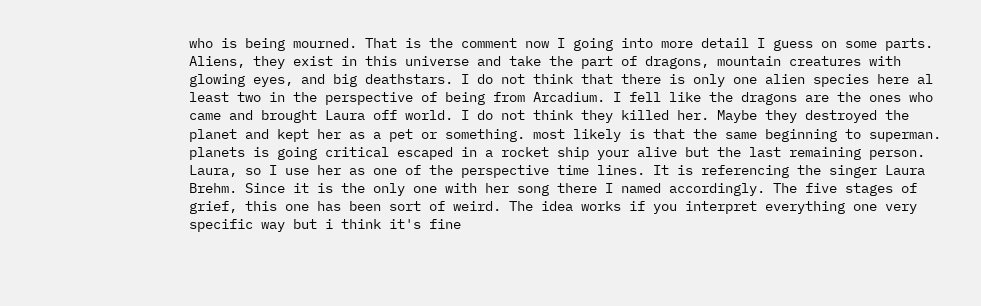who is being mourned. That is the comment now I going into more detail I guess on some parts. Aliens, they exist in this universe and take the part of dragons, mountain creatures with glowing eyes, and big deathstars. I do not think that there is only one alien species here al least two in the perspective of being from Arcadium. I fell like the dragons are the ones who came and brought Laura off world. I do not think they killed her. Maybe they destroyed the planet and kept her as a pet or something. most likely is that the same beginning to superman. planets is going critical escaped in a rocket ship your alive but the last remaining person. Laura, so I use her as one of the perspective time lines. It is referencing the singer Laura Brehm. Since it is the only one with her song there I named accordingly. The five stages of grief, this one has been sort of weird. The idea works if you interpret everything one very specific way but i think it's fine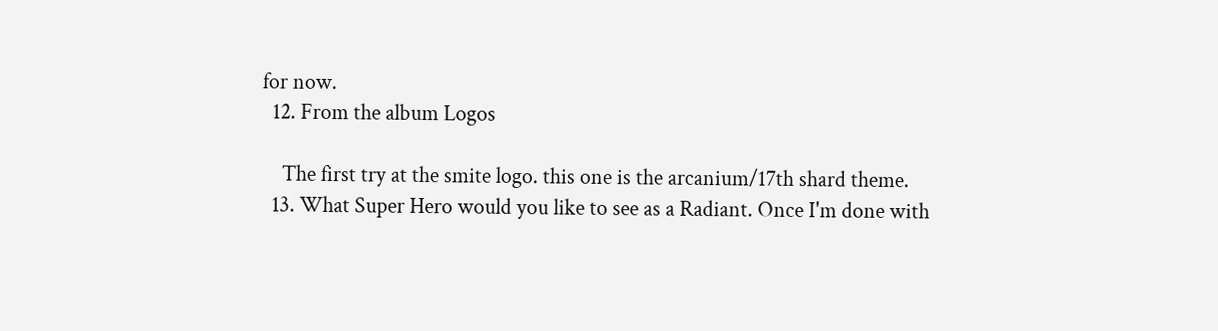for now.
  12. From the album Logos

    The first try at the smite logo. this one is the arcanium/17th shard theme.
  13. What Super Hero would you like to see as a Radiant. Once I'm done with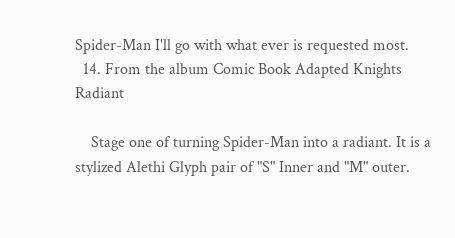Spider-Man I'll go with what ever is requested most.
  14. From the album Comic Book Adapted Knights Radiant

    Stage one of turning Spider-Man into a radiant. It is a stylized Alethi Glyph pair of "S" Inner and "M" outer.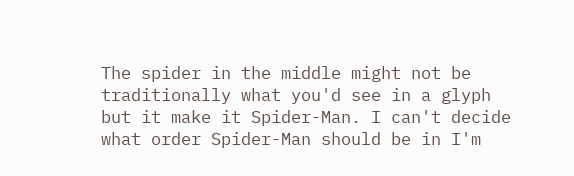The spider in the middle might not be traditionally what you'd see in a glyph but it make it Spider-Man. I can't decide what order Spider-Man should be in I'm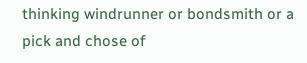thinking windrunner or bondsmith or a pick and chose of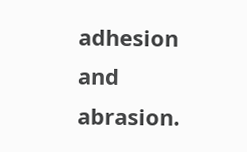adhesion and abrasion.